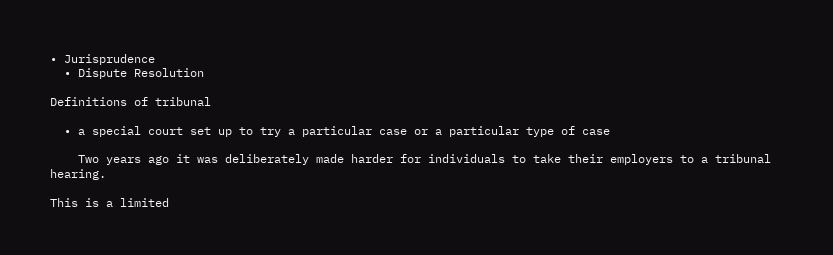• Jurisprudence
  • Dispute Resolution

Definitions of tribunal

  • a special court set up to try a particular case or a particular type of case

    Two years ago it was deliberately made harder for individuals to take their employers to a tribunal hearing.

This is a limited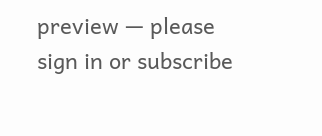preview — please sign in or subscribe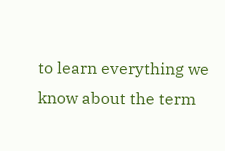to learn everything we know about the term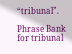“tribunal”.

Phrase Bank for tribunal